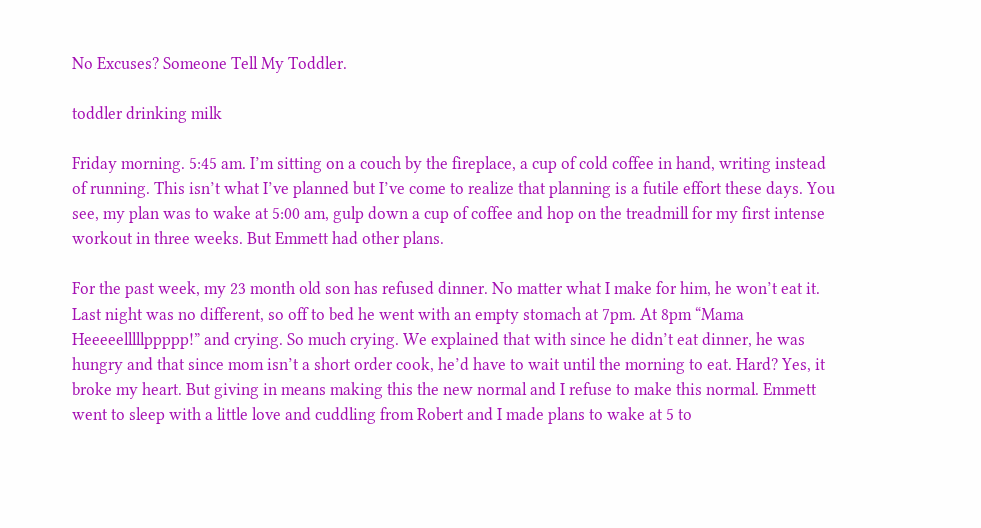No Excuses? Someone Tell My Toddler.

toddler drinking milk

Friday morning. 5:45 am. I’m sitting on a couch by the fireplace, a cup of cold coffee in hand, writing instead of running. This isn’t what I’ve planned but I’ve come to realize that planning is a futile effort these days. You see, my plan was to wake at 5:00 am, gulp down a cup of coffee and hop on the treadmill for my first intense workout in three weeks. But Emmett had other plans.

For the past week, my 23 month old son has refused dinner. No matter what I make for him, he won’t eat it. Last night was no different, so off to bed he went with an empty stomach at 7pm. At 8pm “Mama Heeeeelllllppppp!” and crying. So much crying. We explained that with since he didn’t eat dinner, he was hungry and that since mom isn’t a short order cook, he’d have to wait until the morning to eat. Hard? Yes, it broke my heart. But giving in means making this the new normal and I refuse to make this normal. Emmett went to sleep with a little love and cuddling from Robert and I made plans to wake at 5 to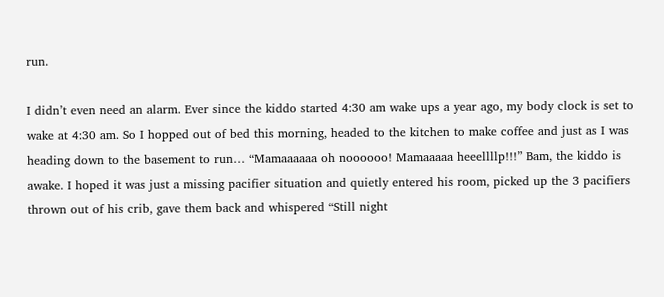run.

I didn’t even need an alarm. Ever since the kiddo started 4:30 am wake ups a year ago, my body clock is set to wake at 4:30 am. So I hopped out of bed this morning, headed to the kitchen to make coffee and just as I was heading down to the basement to run… “Mamaaaaaa oh noooooo! Mamaaaaa heeellllp!!!” Bam, the kiddo is awake. I hoped it was just a missing pacifier situation and quietly entered his room, picked up the 3 pacifiers thrown out of his crib, gave them back and whispered “Still night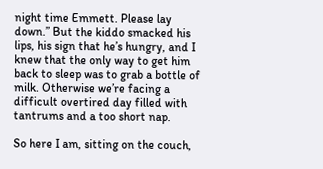night time Emmett. Please lay down.” But the kiddo smacked his lips, his sign that he’s hungry, and I knew that the only way to get him back to sleep was to grab a bottle of milk. Otherwise we’re facing a difficult overtired day filled with tantrums and a too short nap.

So here I am, sitting on the couch,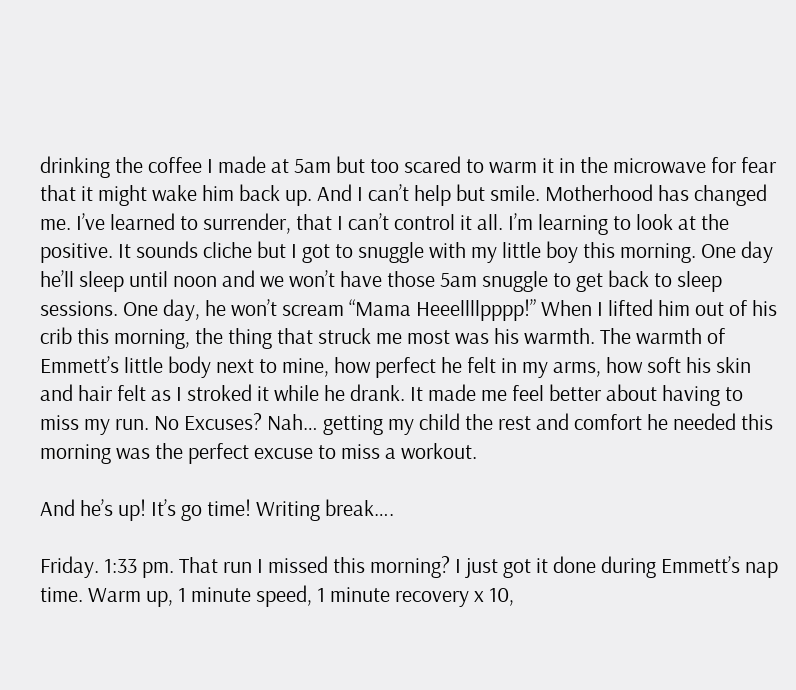drinking the coffee I made at 5am but too scared to warm it in the microwave for fear that it might wake him back up. And I can’t help but smile. Motherhood has changed me. I’ve learned to surrender, that I can’t control it all. I’m learning to look at the positive. It sounds cliche but I got to snuggle with my little boy this morning. One day he’ll sleep until noon and we won’t have those 5am snuggle to get back to sleep sessions. One day, he won’t scream “Mama Heeellllpppp!” When I lifted him out of his crib this morning, the thing that struck me most was his warmth. The warmth of Emmett’s little body next to mine, how perfect he felt in my arms, how soft his skin and hair felt as I stroked it while he drank. It made me feel better about having to miss my run. No Excuses? Nah… getting my child the rest and comfort he needed this morning was the perfect excuse to miss a workout.

And he’s up! It’s go time! Writing break….

Friday. 1:33 pm. That run I missed this morning? I just got it done during Emmett’s nap time. Warm up, 1 minute speed, 1 minute recovery x 10,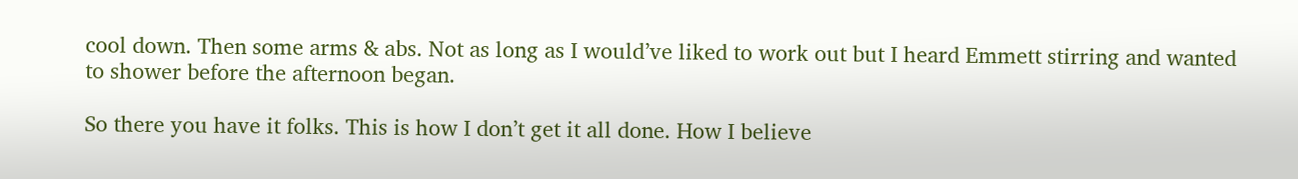cool down. Then some arms & abs. Not as long as I would’ve liked to work out but I heard Emmett stirring and wanted to shower before the afternoon began.

So there you have it folks. This is how I don’t get it all done. How I believe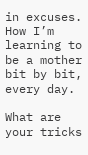in excuses. How I’m learning to be a mother bit by bit, every day.

What are your tricks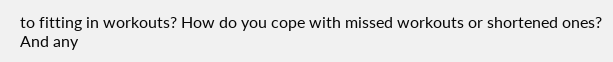to fitting in workouts? How do you cope with missed workouts or shortened ones? And any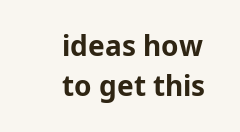ideas how to get this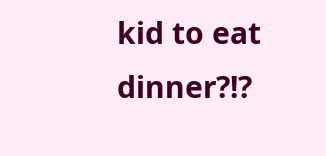kid to eat dinner?!?